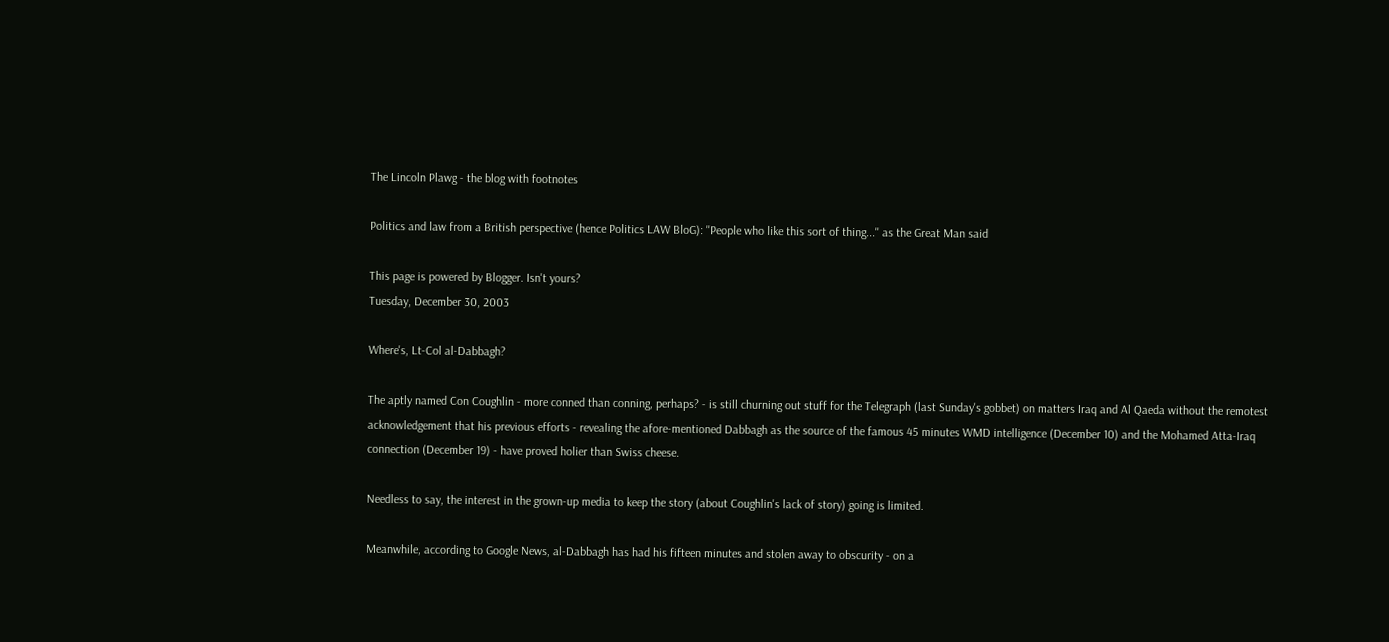The Lincoln Plawg - the blog with footnotes

Politics and law from a British perspective (hence Politics LAW BloG): ''People who like this sort of thing...'' as the Great Man said

This page is powered by Blogger. Isn't yours?
Tuesday, December 30, 2003

Where's, Lt-Col al-Dabbagh?

The aptly named Con Coughlin - more conned than conning, perhaps? - is still churning out stuff for the Telegraph (last Sunday's gobbet) on matters Iraq and Al Qaeda without the remotest acknowledgement that his previous efforts - revealing the afore-mentioned Dabbagh as the source of the famous 45 minutes WMD intelligence (December 10) and the Mohamed Atta-Iraq connection (December 19) - have proved holier than Swiss cheese.

Needless to say, the interest in the grown-up media to keep the story (about Coughlin's lack of story) going is limited.

Meanwhile, according to Google News, al-Dabbagh has had his fifteen minutes and stolen away to obscurity - on a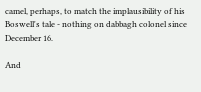camel, perhaps, to match the implausibility of his Boswell's tale - nothing on dabbagh colonel since December 16.

And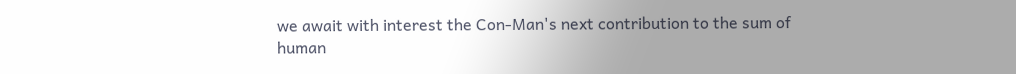we await with interest the Con-Man's next contribution to the sum of human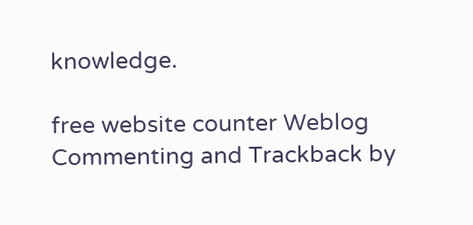knowledge.

free website counter Weblog Commenting and Trackback by